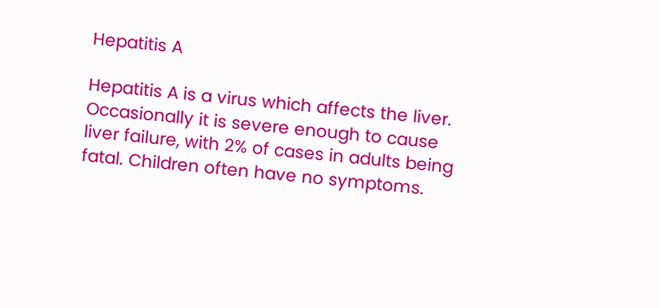Hepatitis A

Hepatitis A is a virus which affects the liver. Occasionally it is severe enough to cause liver failure, with 2% of cases in adults being fatal. Children often have no symptoms.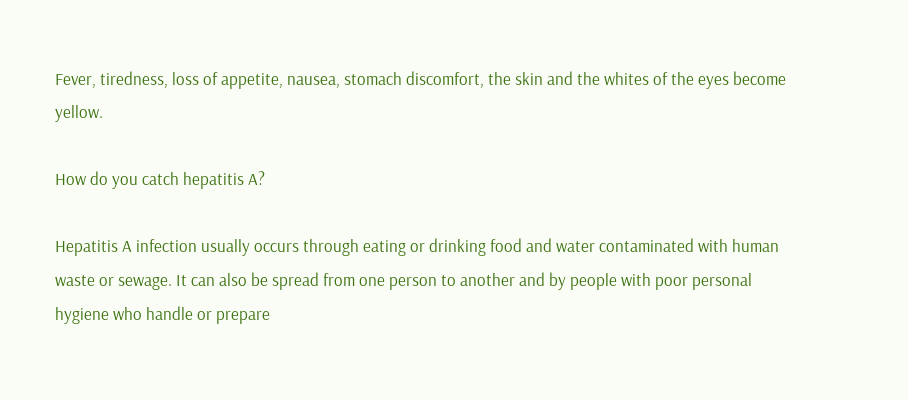Fever, tiredness, loss of appetite, nausea, stomach discomfort, the skin and the whites of the eyes become yellow.

How do you catch hepatitis A?

Hepatitis A infection usually occurs through eating or drinking food and water contaminated with human waste or sewage. It can also be spread from one person to another and by people with poor personal hygiene who handle or prepare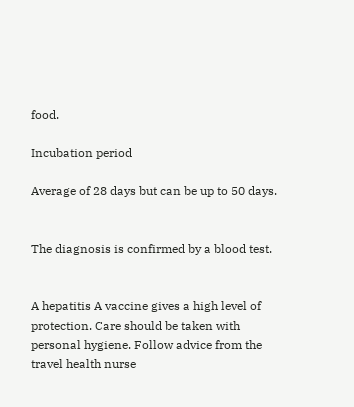food.

Incubation period

Average of 28 days but can be up to 50 days.


The diagnosis is confirmed by a blood test.


A hepatitis A vaccine gives a high level of protection. Care should be taken with personal hygiene. Follow advice from the travel health nurse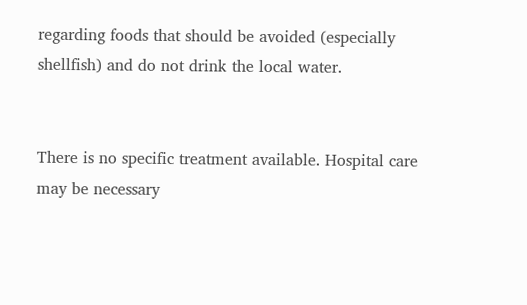regarding foods that should be avoided (especially shellfish) and do not drink the local water.


There is no specific treatment available. Hospital care may be necessary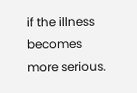if the illness becomes more serious.